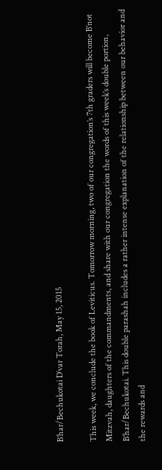B’har/Bechukotai D’var Torah, May 15, 2015

This week, we conclude the book of Leviticus. Tomorrow morning, two of our congregation’s 7th graders will become B’not Mitzvah, daughters of the commandments, and share with our congregation the words of this week’s double portion, B’har/Bechukotai. This double parashah includes a rather intense explanation of the relationship between our behavior and the rewards and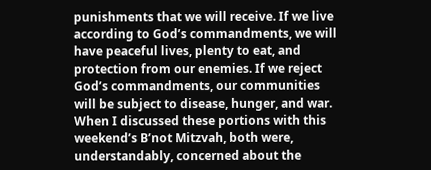punishments that we will receive. If we live according to God’s commandments, we will have peaceful lives, plenty to eat, and protection from our enemies. If we reject God’s commandments, our communities will be subject to disease, hunger, and war. When I discussed these portions with this weekend’s B’not Mitzvah, both were, understandably, concerned about the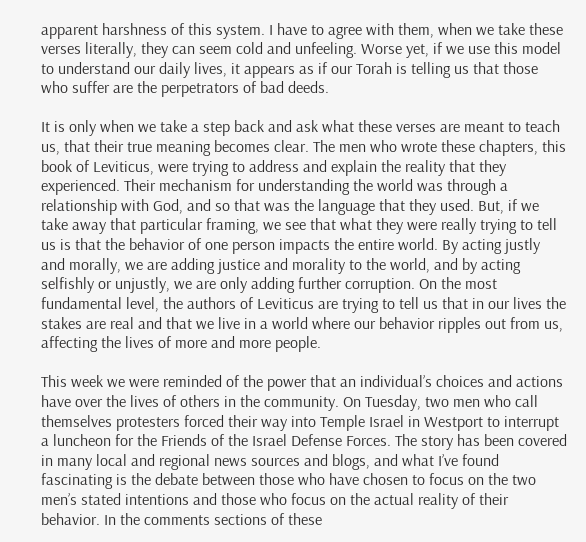apparent harshness of this system. I have to agree with them, when we take these verses literally, they can seem cold and unfeeling. Worse yet, if we use this model to understand our daily lives, it appears as if our Torah is telling us that those who suffer are the perpetrators of bad deeds.

It is only when we take a step back and ask what these verses are meant to teach us, that their true meaning becomes clear. The men who wrote these chapters, this book of Leviticus, were trying to address and explain the reality that they experienced. Their mechanism for understanding the world was through a relationship with God, and so that was the language that they used. But, if we take away that particular framing, we see that what they were really trying to tell us is that the behavior of one person impacts the entire world. By acting justly and morally, we are adding justice and morality to the world, and by acting selfishly or unjustly, we are only adding further corruption. On the most fundamental level, the authors of Leviticus are trying to tell us that in our lives the stakes are real and that we live in a world where our behavior ripples out from us, affecting the lives of more and more people.

This week we were reminded of the power that an individual’s choices and actions have over the lives of others in the community. On Tuesday, two men who call themselves protesters forced their way into Temple Israel in Westport to interrupt a luncheon for the Friends of the Israel Defense Forces. The story has been covered in many local and regional news sources and blogs, and what I’ve found fascinating is the debate between those who have chosen to focus on the two men’s stated intentions and those who focus on the actual reality of their behavior. In the comments sections of these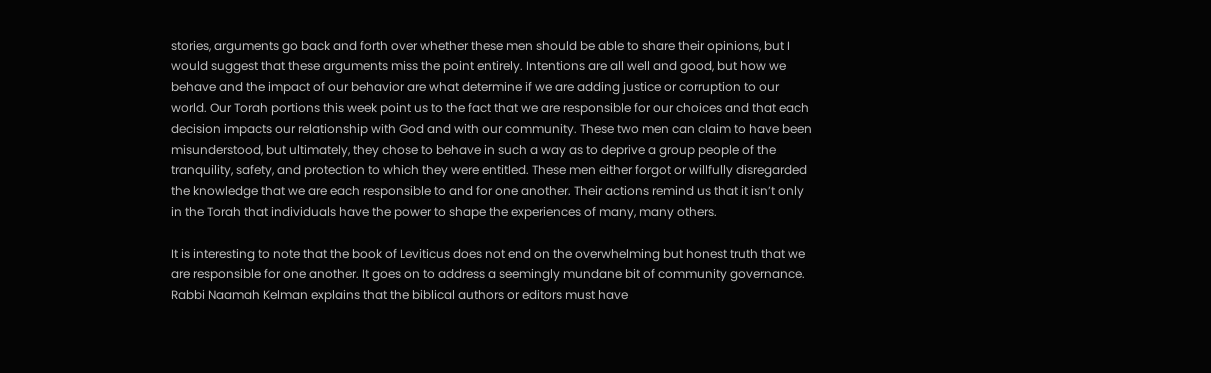stories, arguments go back and forth over whether these men should be able to share their opinions, but I would suggest that these arguments miss the point entirely. Intentions are all well and good, but how we behave and the impact of our behavior are what determine if we are adding justice or corruption to our world. Our Torah portions this week point us to the fact that we are responsible for our choices and that each decision impacts our relationship with God and with our community. These two men can claim to have been misunderstood, but ultimately, they chose to behave in such a way as to deprive a group people of the tranquility, safety, and protection to which they were entitled. These men either forgot or willfully disregarded the knowledge that we are each responsible to and for one another. Their actions remind us that it isn’t only in the Torah that individuals have the power to shape the experiences of many, many others.

It is interesting to note that the book of Leviticus does not end on the overwhelming but honest truth that we are responsible for one another. It goes on to address a seemingly mundane bit of community governance. Rabbi Naamah Kelman explains that the biblical authors or editors must have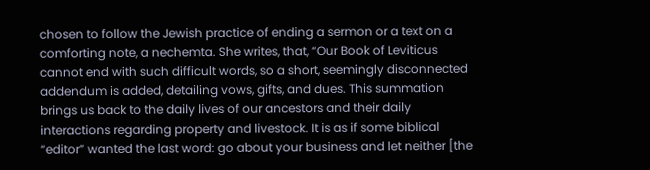chosen to follow the Jewish practice of ending a sermon or a text on a comforting note, a nechemta. She writes, that, “Our Book of Leviticus cannot end with such difficult words, so a short, seemingly disconnected addendum is added, detailing vows, gifts, and dues. This summation brings us back to the daily lives of our ancestors and their daily interactions regarding property and livestock. It is as if some biblical “editor” wanted the last word: go about your business and let neither [the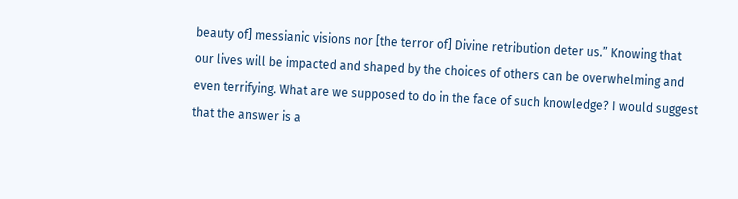beauty of] messianic visions nor [the terror of] Divine retribution deter us.” Knowing that our lives will be impacted and shaped by the choices of others can be overwhelming and even terrifying. What are we supposed to do in the face of such knowledge? I would suggest that the answer is a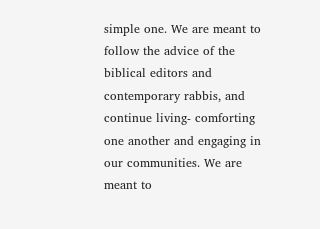simple one. We are meant to follow the advice of the biblical editors and contemporary rabbis, and continue living- comforting one another and engaging in our communities. We are meant to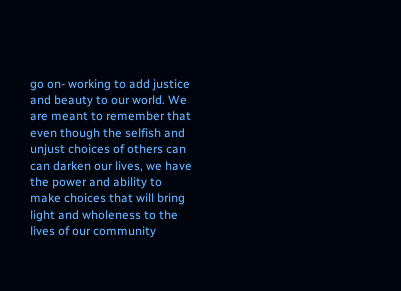go on- working to add justice and beauty to our world. We are meant to remember that even though the selfish and unjust choices of others can can darken our lives, we have the power and ability to make choices that will bring light and wholeness to the lives of our community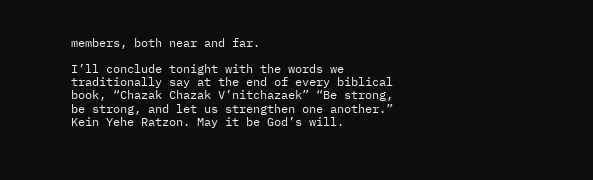members, both near and far.

I’ll conclude tonight with the words we traditionally say at the end of every biblical book, “Chazak Chazak V’nitchazaek” “Be strong, be strong, and let us strengthen one another.” Kein Yehe Ratzon. May it be God’s will.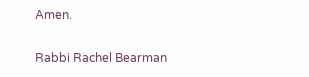Amen.

Rabbi Rachel Bearman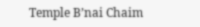Temple B’nai Chaim